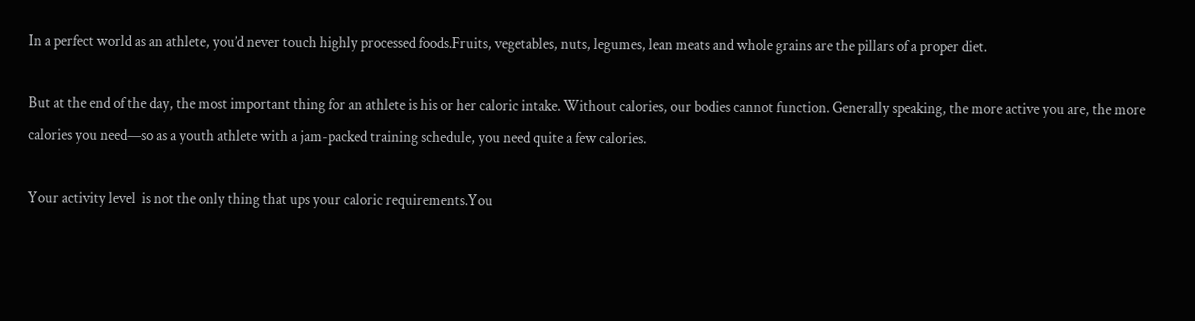In a perfect world as an athlete, you’d never touch highly processed foods.Fruits, vegetables, nuts, legumes, lean meats and whole grains are the pillars of a proper diet.

But at the end of the day, the most important thing for an athlete is his or her caloric intake. Without calories, our bodies cannot function. Generally speaking, the more active you are, the more calories you need—so as a youth athlete with a jam-packed training schedule, you need quite a few calories.

Your activity level  is not the only thing that ups your caloric requirements.You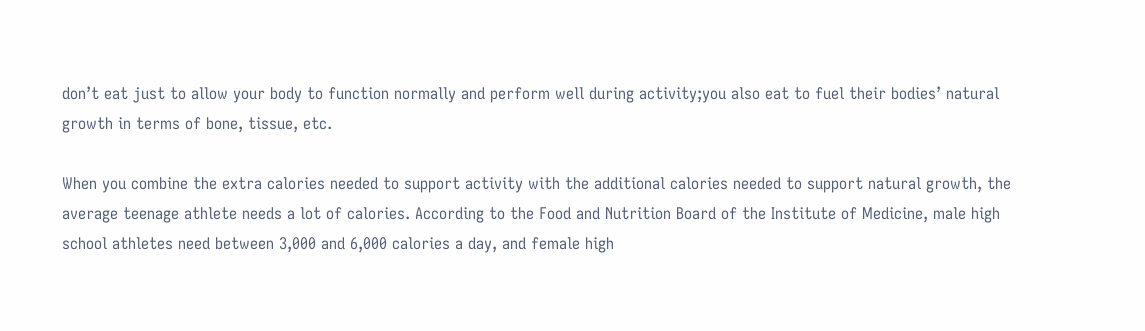don’t eat just to allow your body to function normally and perform well during activity;you also eat to fuel their bodies’ natural growth in terms of bone, tissue, etc.

When you combine the extra calories needed to support activity with the additional calories needed to support natural growth, the average teenage athlete needs a lot of calories. According to the Food and Nutrition Board of the Institute of Medicine, male high school athletes need between 3,000 and 6,000 calories a day, and female high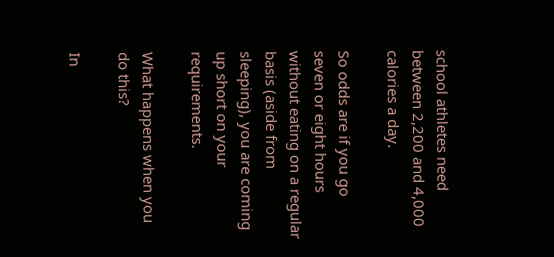school athletes need between 2,200 and 4,000 calories a day.

So odds are if you go seven or eight hours without eating on a regular basis (aside from sleeping), you are coming up short on your requirements.

What happens when you do this?

In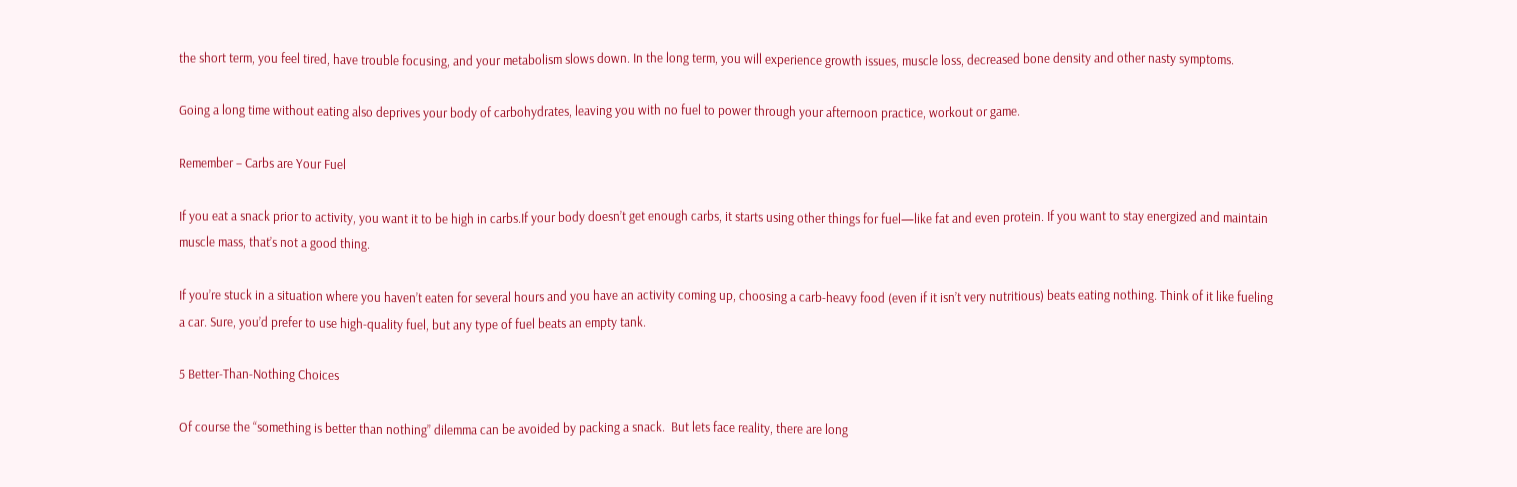the short term, you feel tired, have trouble focusing, and your metabolism slows down. In the long term, you will experience growth issues, muscle loss, decreased bone density and other nasty symptoms.

Going a long time without eating also deprives your body of carbohydrates, leaving you with no fuel to power through your afternoon practice, workout or game.

Remember – Carbs are Your Fuel

If you eat a snack prior to activity, you want it to be high in carbs.If your body doesn’t get enough carbs, it starts using other things for fuel—like fat and even protein. If you want to stay energized and maintain muscle mass, that’s not a good thing.

If you’re stuck in a situation where you haven’t eaten for several hours and you have an activity coming up, choosing a carb-heavy food (even if it isn’t very nutritious) beats eating nothing. Think of it like fueling a car. Sure, you’d prefer to use high-quality fuel, but any type of fuel beats an empty tank.

5 Better-Than-Nothing Choices

Of course the “something is better than nothing” dilemma can be avoided by packing a snack.  But lets face reality, there are long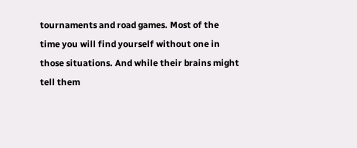tournaments and road games. Most of the time you will find yourself without one in those situations. And while their brains might tell them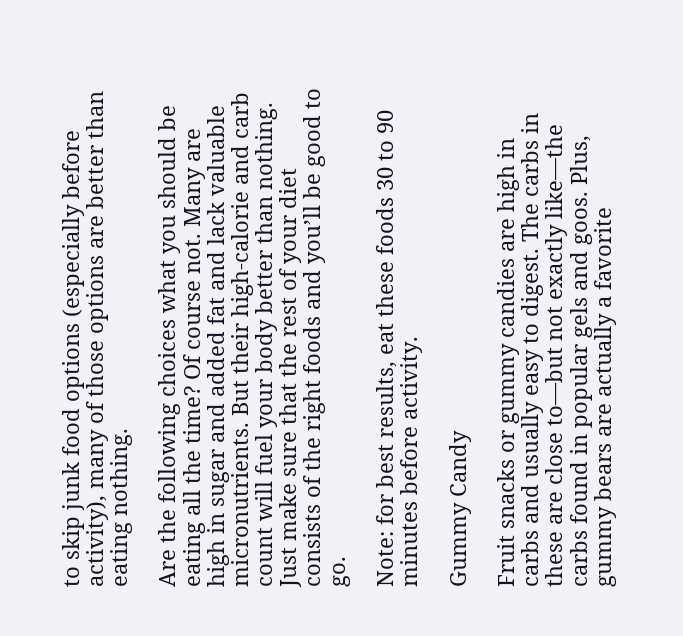to skip junk food options (especially before activity), many of those options are better than eating nothing.

Are the following choices what you should be eating all the time? Of course not. Many are high in sugar and added fat and lack valuable micronutrients. But their high-calorie and carb count will fuel your body better than nothing. Just make sure that the rest of your diet consists of the right foods and you’ll be good to go.

Note: for best results, eat these foods 30 to 90 minutes before activity.

Gummy Candy

Fruit snacks or gummy candies are high in carbs and usually easy to digest. The carbs in these are close to—but not exactly like—the carbs found in popular gels and goos. Plus, gummy bears are actually a favorite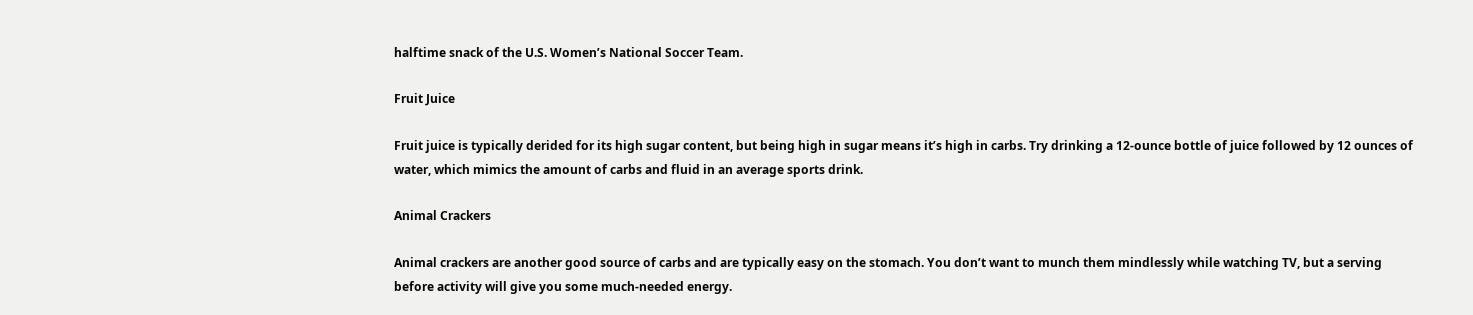halftime snack of the U.S. Women’s National Soccer Team.

Fruit Juice

Fruit juice is typically derided for its high sugar content, but being high in sugar means it’s high in carbs. Try drinking a 12-ounce bottle of juice followed by 12 ounces of water, which mimics the amount of carbs and fluid in an average sports drink.

Animal Crackers

Animal crackers are another good source of carbs and are typically easy on the stomach. You don’t want to munch them mindlessly while watching TV, but a serving before activity will give you some much-needed energy.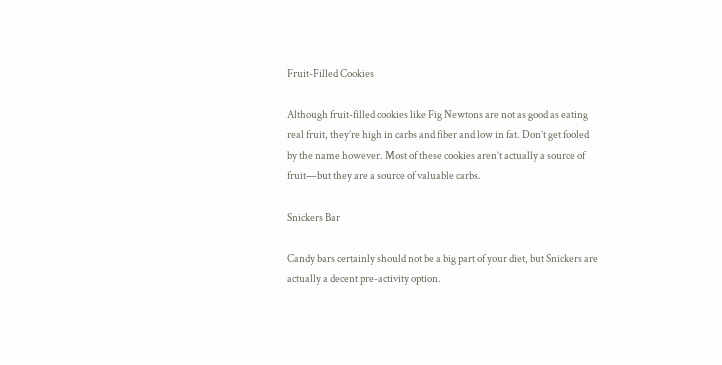Fruit-Filled Cookies

Although fruit-filled cookies like Fig Newtons are not as good as eating real fruit, they’re high in carbs and fiber and low in fat. Don’t get fooled by the name however. Most of these cookies aren’t actually a source of fruit—but they are a source of valuable carbs.

Snickers Bar

Candy bars certainly should not be a big part of your diet, but Snickers are actually a decent pre-activity option.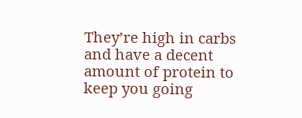They’re high in carbs and have a decent amount of protein to keep you going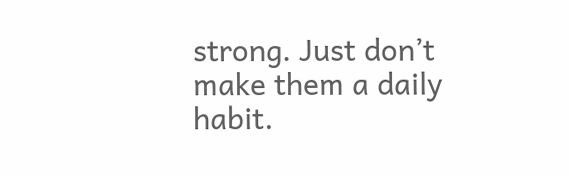strong. Just don’t make them a daily habit.